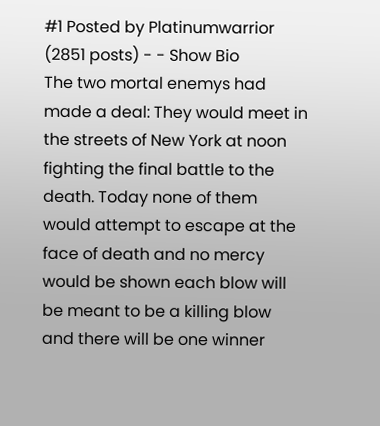#1 Posted by Platinumwarrior (2851 posts) - - Show Bio
The two mortal enemys had made a deal: They would meet in the streets of New York at noon fighting the final battle to the death. Today none of them would attempt to escape at the face of death and no mercy would be shown each blow will be meant to be a killing blow and there will be one winner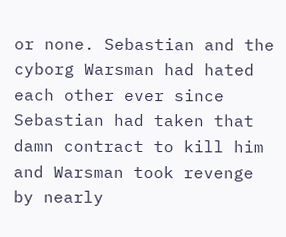or none. Sebastian and the cyborg Warsman had hated each other ever since Sebastian had taken that damn contract to kill him and Warsman took revenge by nearly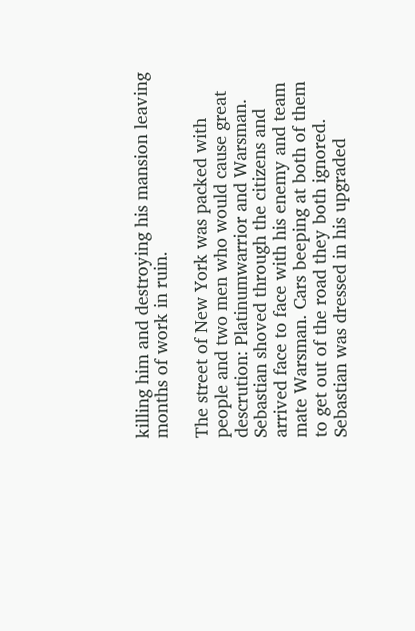killing him and destroying his mansion leaving months of work in ruin.

The street of New York was packed with people and two men who would cause great descrution: Platinumwarrior and Warsman. Sebastian shoved through the citizens and arrived face to face with his enemy and team mate Warsman. Cars beeping at both of them to get out of the road they both ignored. Sebastian was dressed in his upgraded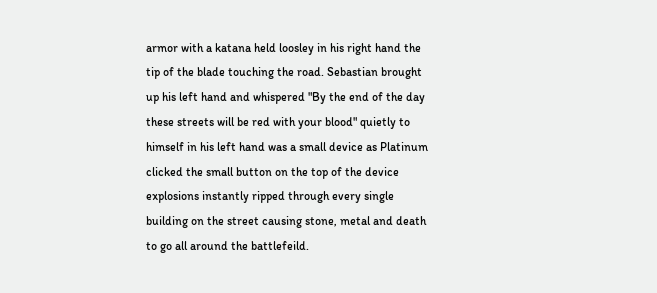armor with a katana held loosley in his right hand the tip of the blade touching the road. Sebastian brought up his left hand and whispered "By the end of the day these streets will be red with your blood" quietly to himself in his left hand was a small device as Platinum clicked the small button on the top of the device explosions instantly ripped through every single building on the street causing stone, metal and death to go all around the battlefeild.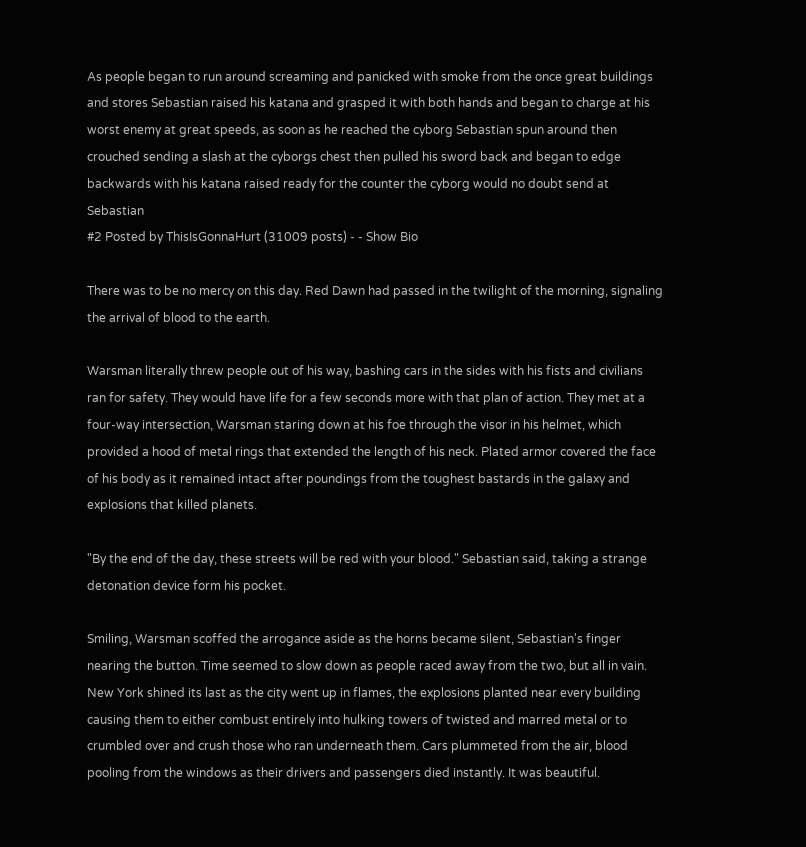As people began to run around screaming and panicked with smoke from the once great buildings and stores Sebastian raised his katana and grasped it with both hands and began to charge at his worst enemy at great speeds, as soon as he reached the cyborg Sebastian spun around then crouched sending a slash at the cyborgs chest then pulled his sword back and began to edge backwards with his katana raised ready for the counter the cyborg would no doubt send at Sebastian
#2 Posted by ThisIsGonnaHurt (31009 posts) - - Show Bio

There was to be no mercy on this day. Red Dawn had passed in the twilight of the morning, signaling the arrival of blood to the earth.

Warsman literally threw people out of his way, bashing cars in the sides with his fists and civilians ran for safety. They would have life for a few seconds more with that plan of action. They met at a four-way intersection, Warsman staring down at his foe through the visor in his helmet, which provided a hood of metal rings that extended the length of his neck. Plated armor covered the face of his body as it remained intact after poundings from the toughest bastards in the galaxy and explosions that killed planets.

"By the end of the day, these streets will be red with your blood." Sebastian said, taking a strange detonation device form his pocket.

Smiling, Warsman scoffed the arrogance aside as the horns became silent, Sebastian's finger nearing the button. Time seemed to slow down as people raced away from the two, but all in vain. New York shined its last as the city went up in flames, the explosions planted near every building causing them to either combust entirely into hulking towers of twisted and marred metal or to crumbled over and crush those who ran underneath them. Cars plummeted from the air, blood pooling from the windows as their drivers and passengers died instantly. It was beautiful.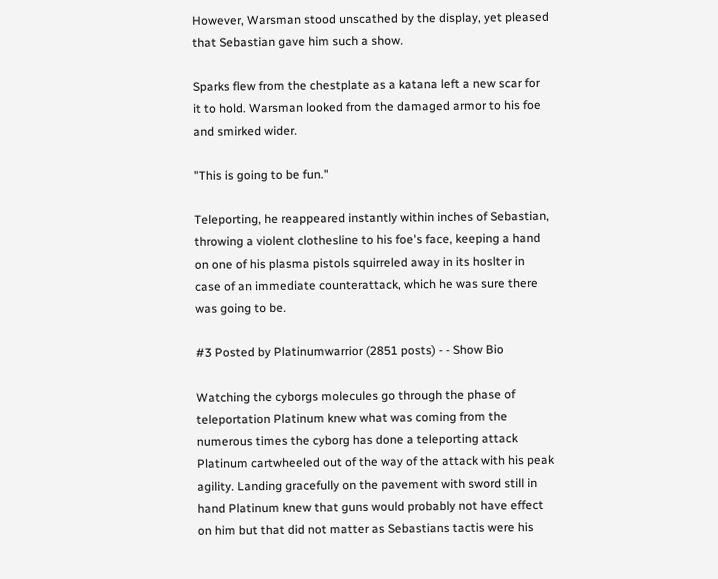However, Warsman stood unscathed by the display, yet pleased that Sebastian gave him such a show.

Sparks flew from the chestplate as a katana left a new scar for it to hold. Warsman looked from the damaged armor to his foe and smirked wider.

"This is going to be fun."

Teleporting, he reappeared instantly within inches of Sebastian, throwing a violent clothesline to his foe's face, keeping a hand on one of his plasma pistols squirreled away in its hoslter in case of an immediate counterattack, which he was sure there was going to be.

#3 Posted by Platinumwarrior (2851 posts) - - Show Bio

Watching the cyborgs molecules go through the phase of teleportation Platinum knew what was coming from the numerous times the cyborg has done a teleporting attack Platinum cartwheeled out of the way of the attack with his peak agility. Landing gracefully on the pavement with sword still in hand Platinum knew that guns would probably not have effect on him but that did not matter as Sebastians tactis were his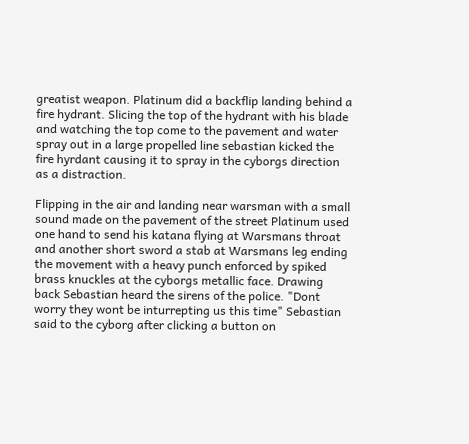greatist weapon. Platinum did a backflip landing behind a fire hydrant. Slicing the top of the hydrant with his blade and watching the top come to the pavement and water spray out in a large propelled line sebastian kicked the fire hyrdant causing it to spray in the cyborgs direction as a distraction.

Flipping in the air and landing near warsman with a small sound made on the pavement of the street Platinum used one hand to send his katana flying at Warsmans throat and another short sword a stab at Warsmans leg ending the movement with a heavy punch enforced by spiked brass knuckles at the cyborgs metallic face. Drawing back Sebastian heard the sirens of the police. "Dont worry they wont be inturrepting us this time" Sebastian said to the cyborg after clicking a button on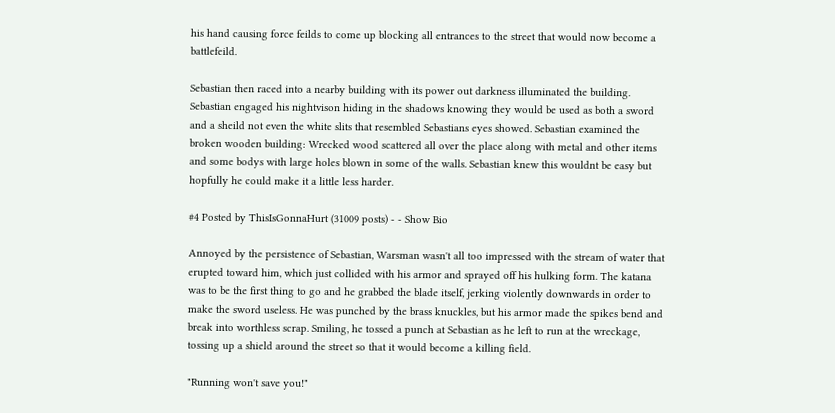his hand causing force feilds to come up blocking all entrances to the street that would now become a battlefeild.

Sebastian then raced into a nearby building with its power out darkness illuminated the building. Sebastian engaged his nightvison hiding in the shadows knowing they would be used as both a sword and a sheild not even the white slits that resembled Sebastians eyes showed. Sebastian examined the broken wooden building: Wrecked wood scattered all over the place along with metal and other items and some bodys with large holes blown in some of the walls. Sebastian knew this wouldnt be easy but hopfully he could make it a little less harder.

#4 Posted by ThisIsGonnaHurt (31009 posts) - - Show Bio

Annoyed by the persistence of Sebastian, Warsman wasn't all too impressed with the stream of water that erupted toward him, which just collided with his armor and sprayed off his hulking form. The katana was to be the first thing to go and he grabbed the blade itself, jerking violently downwards in order to make the sword useless. He was punched by the brass knuckles, but his armor made the spikes bend and break into worthless scrap. Smiling, he tossed a punch at Sebastian as he left to run at the wreckage, tossing up a shield around the street so that it would become a killing field.

"Running won't save you!"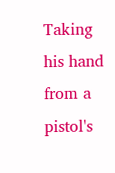Taking his hand from a pistol's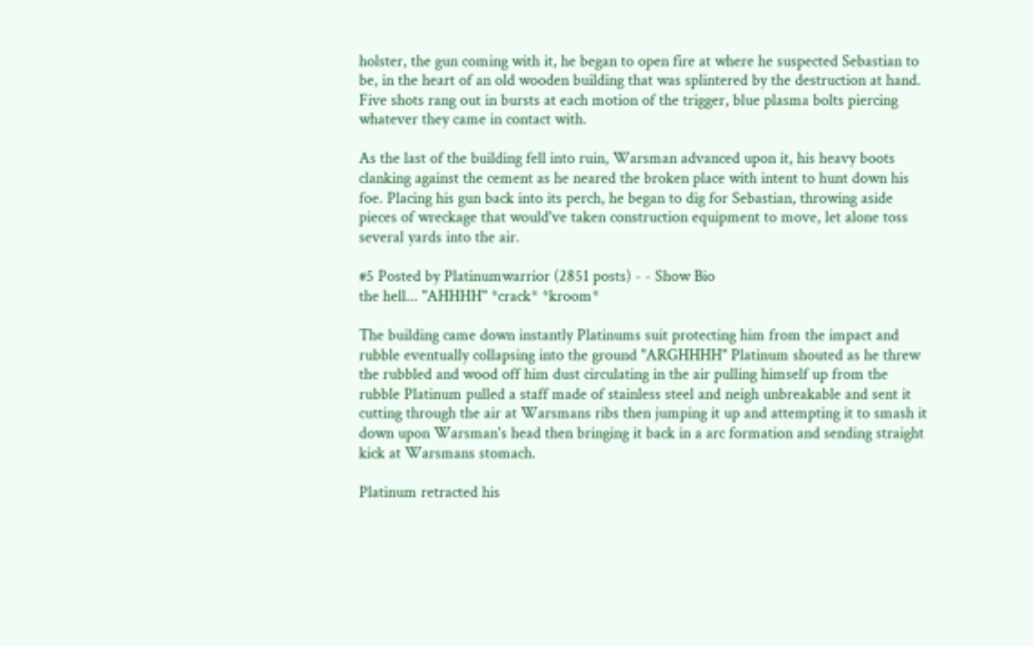holster, the gun coming with it, he began to open fire at where he suspected Sebastian to be, in the heart of an old wooden building that was splintered by the destruction at hand. Five shots rang out in bursts at each motion of the trigger, blue plasma bolts piercing whatever they came in contact with.

As the last of the building fell into ruin, Warsman advanced upon it, his heavy boots clanking against the cement as he neared the broken place with intent to hunt down his foe. Placing his gun back into its perch, he began to dig for Sebastian, throwing aside pieces of wreckage that would've taken construction equipment to move, let alone toss several yards into the air.

#5 Posted by Platinumwarrior (2851 posts) - - Show Bio
the hell... "AHHHH" *crack* *kroom*

The building came down instantly Platinums suit protecting him from the impact and rubble eventually collapsing into the ground "ARGHHHH" Platinum shouted as he threw the rubbled and wood off him dust circulating in the air pulling himself up from the rubble Platinum pulled a staff made of stainless steel and neigh unbreakable and sent it cutting through the air at Warsmans ribs then jumping it up and attempting it to smash it down upon Warsman's head then bringing it back in a arc formation and sending straight kick at Warsmans stomach.

Platinum retracted his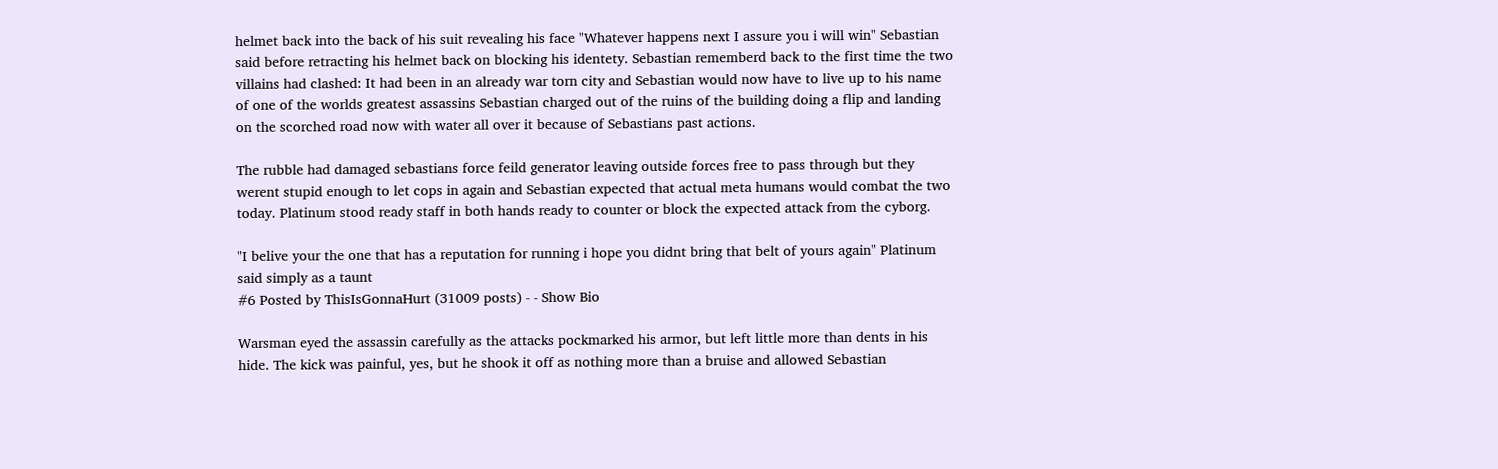helmet back into the back of his suit revealing his face "Whatever happens next I assure you i will win" Sebastian said before retracting his helmet back on blocking his identety. Sebastian rememberd back to the first time the two villains had clashed: It had been in an already war torn city and Sebastian would now have to live up to his name of one of the worlds greatest assassins Sebastian charged out of the ruins of the building doing a flip and landing on the scorched road now with water all over it because of Sebastians past actions.

The rubble had damaged sebastians force feild generator leaving outside forces free to pass through but they werent stupid enough to let cops in again and Sebastian expected that actual meta humans would combat the two today. Platinum stood ready staff in both hands ready to counter or block the expected attack from the cyborg.

"I belive your the one that has a reputation for running i hope you didnt bring that belt of yours again" Platinum said simply as a taunt
#6 Posted by ThisIsGonnaHurt (31009 posts) - - Show Bio

Warsman eyed the assassin carefully as the attacks pockmarked his armor, but left little more than dents in his hide. The kick was painful, yes, but he shook it off as nothing more than a bruise and allowed Sebastian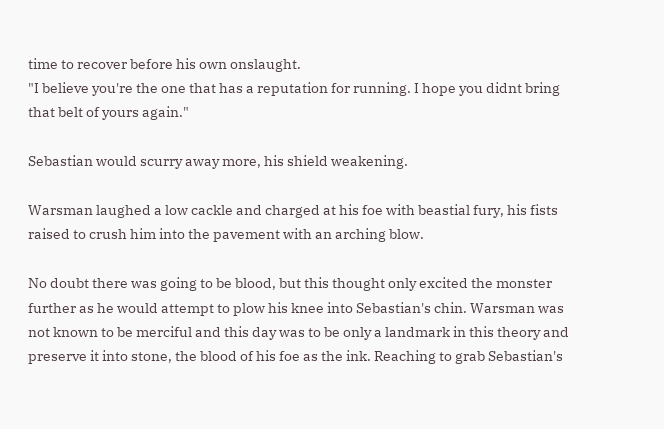time to recover before his own onslaught.
"I believe you're the one that has a reputation for running. I hope you didnt bring that belt of yours again."

Sebastian would scurry away more, his shield weakening.

Warsman laughed a low cackle and charged at his foe with beastial fury, his fists raised to crush him into the pavement with an arching blow.

No doubt there was going to be blood, but this thought only excited the monster further as he would attempt to plow his knee into Sebastian's chin. Warsman was not known to be merciful and this day was to be only a landmark in this theory and preserve it into stone, the blood of his foe as the ink. Reaching to grab Sebastian's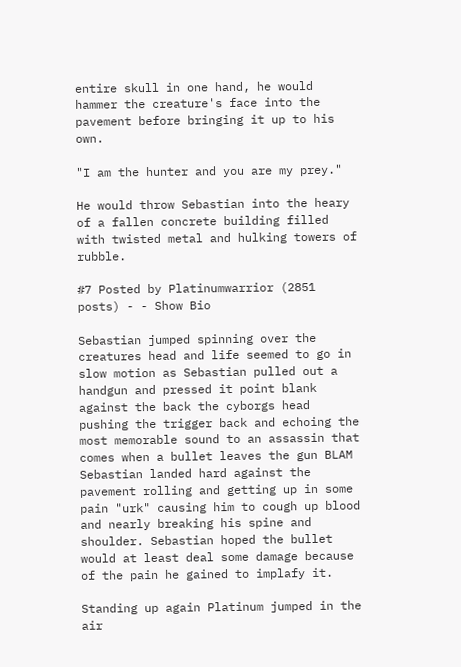entire skull in one hand, he would hammer the creature's face into the pavement before bringing it up to his own.

"I am the hunter and you are my prey."

He would throw Sebastian into the heary of a fallen concrete building filled with twisted metal and hulking towers of rubble.

#7 Posted by Platinumwarrior (2851 posts) - - Show Bio

Sebastian jumped spinning over the creatures head and life seemed to go in slow motion as Sebastian pulled out a handgun and pressed it point blank against the back the cyborgs head pushing the trigger back and echoing the most memorable sound to an assassin that comes when a bullet leaves the gun BLAM Sebastian landed hard against the pavement rolling and getting up in some pain "urk" causing him to cough up blood and nearly breaking his spine and shoulder. Sebastian hoped the bullet would at least deal some damage because of the pain he gained to implafy it.

Standing up again Platinum jumped in the air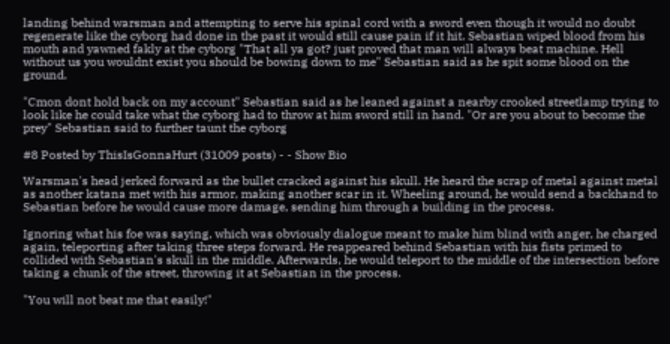landing behind warsman and attempting to serve his spinal cord with a sword even though it would no doubt regenerate like the cyborg had done in the past it would still cause pain if it hit. Sebastian wiped blood from his mouth and yawned fakly at the cyborg "That all ya got? just proved that man will always beat machine. Hell without us you wouldnt exist you should be bowing down to me" Sebastian said as he spit some blood on the ground.

"Cmon dont hold back on my account" Sebastian said as he leaned against a nearby crooked streetlamp trying to look like he could take what the cyborg had to throw at him sword still in hand. "Or are you about to become the prey" Sebastian said to further taunt the cyborg

#8 Posted by ThisIsGonnaHurt (31009 posts) - - Show Bio

Warsman's head jerked forward as the bullet cracked against his skull. He heard the scrap of metal against metal as another katana met with his armor, making another scar in it. Wheeling around, he would send a backhand to Sebastian before he would cause more damage, sending him through a building in the process.

Ignoring what his foe was saying, which was obviously dialogue meant to make him blind with anger, he charged again, teleporting after taking three steps forward. He reappeared behind Sebastian with his fists primed to collided with Sebastian's skull in the middle. Afterwards, he would teleport to the middle of the intersection before taking a chunk of the street, throwing it at Sebastian in the process.

"You will not beat me that easily!"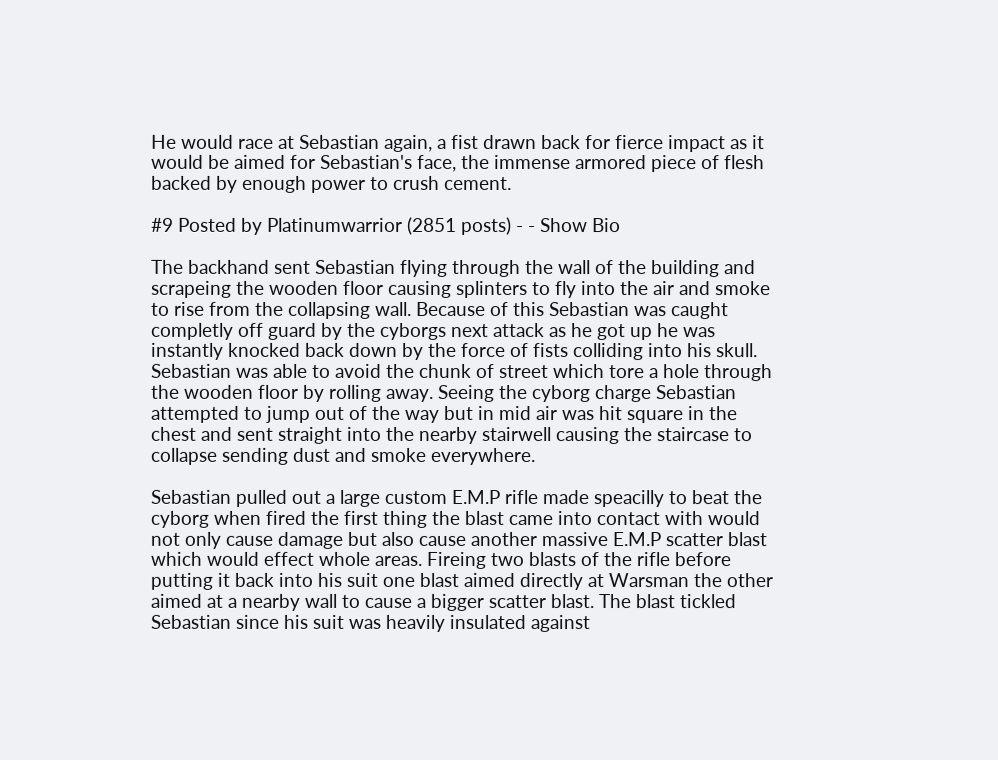He would race at Sebastian again, a fist drawn back for fierce impact as it would be aimed for Sebastian's face, the immense armored piece of flesh backed by enough power to crush cement.

#9 Posted by Platinumwarrior (2851 posts) - - Show Bio

The backhand sent Sebastian flying through the wall of the building and scrapeing the wooden floor causing splinters to fly into the air and smoke to rise from the collapsing wall. Because of this Sebastian was caught completly off guard by the cyborgs next attack as he got up he was instantly knocked back down by the force of fists colliding into his skull. Sebastian was able to avoid the chunk of street which tore a hole through the wooden floor by rolling away. Seeing the cyborg charge Sebastian attempted to jump out of the way but in mid air was hit square in the chest and sent straight into the nearby stairwell causing the staircase to collapse sending dust and smoke everywhere.

Sebastian pulled out a large custom E.M.P rifle made speacilly to beat the cyborg when fired the first thing the blast came into contact with would not only cause damage but also cause another massive E.M.P scatter blast which would effect whole areas. Fireing two blasts of the rifle before putting it back into his suit one blast aimed directly at Warsman the other aimed at a nearby wall to cause a bigger scatter blast. The blast tickled Sebastian since his suit was heavily insulated against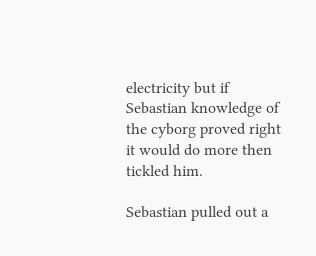electricity but if Sebastian knowledge of the cyborg proved right it would do more then tickled him.

Sebastian pulled out a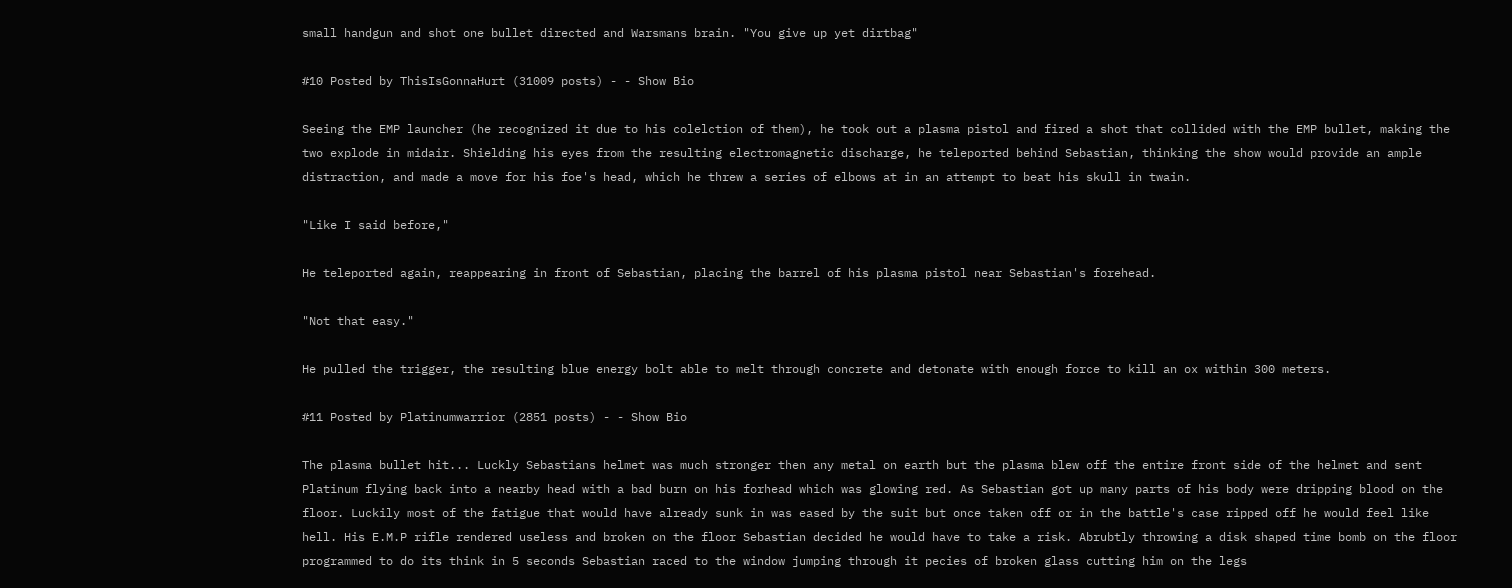small handgun and shot one bullet directed and Warsmans brain. "You give up yet dirtbag"

#10 Posted by ThisIsGonnaHurt (31009 posts) - - Show Bio

Seeing the EMP launcher (he recognized it due to his colelction of them), he took out a plasma pistol and fired a shot that collided with the EMP bullet, making the two explode in midair. Shielding his eyes from the resulting electromagnetic discharge, he teleported behind Sebastian, thinking the show would provide an ample distraction, and made a move for his foe's head, which he threw a series of elbows at in an attempt to beat his skull in twain.

"Like I said before,"

He teleported again, reappearing in front of Sebastian, placing the barrel of his plasma pistol near Sebastian's forehead.

"Not that easy."

He pulled the trigger, the resulting blue energy bolt able to melt through concrete and detonate with enough force to kill an ox within 300 meters.

#11 Posted by Platinumwarrior (2851 posts) - - Show Bio

The plasma bullet hit... Luckly Sebastians helmet was much stronger then any metal on earth but the plasma blew off the entire front side of the helmet and sent Platinum flying back into a nearby head with a bad burn on his forhead which was glowing red. As Sebastian got up many parts of his body were dripping blood on the floor. Luckily most of the fatigue that would have already sunk in was eased by the suit but once taken off or in the battle's case ripped off he would feel like hell. His E.M.P rifle rendered useless and broken on the floor Sebastian decided he would have to take a risk. Abrubtly throwing a disk shaped time bomb on the floor programmed to do its think in 5 seconds Sebastian raced to the window jumping through it pecies of broken glass cutting him on the legs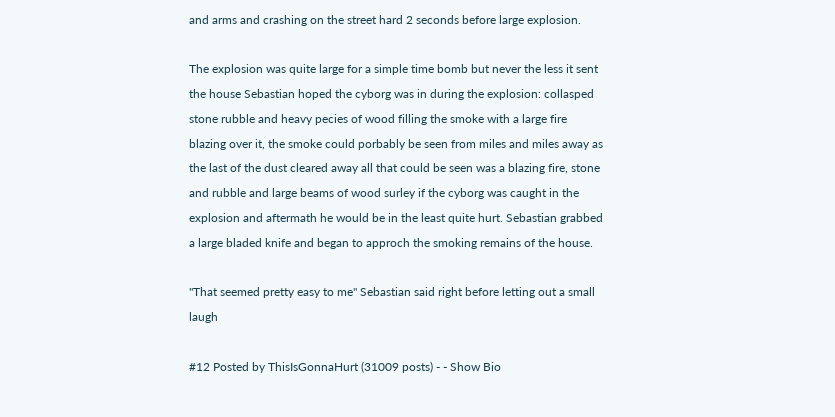and arms and crashing on the street hard 2 seconds before large explosion.

The explosion was quite large for a simple time bomb but never the less it sent the house Sebastian hoped the cyborg was in during the explosion: collasped stone rubble and heavy pecies of wood filling the smoke with a large fire blazing over it, the smoke could porbably be seen from miles and miles away as the last of the dust cleared away all that could be seen was a blazing fire, stone and rubble and large beams of wood surley if the cyborg was caught in the explosion and aftermath he would be in the least quite hurt. Sebastian grabbed a large bladed knife and began to approch the smoking remains of the house.

"That seemed pretty easy to me" Sebastian said right before letting out a small laugh

#12 Posted by ThisIsGonnaHurt (31009 posts) - - Show Bio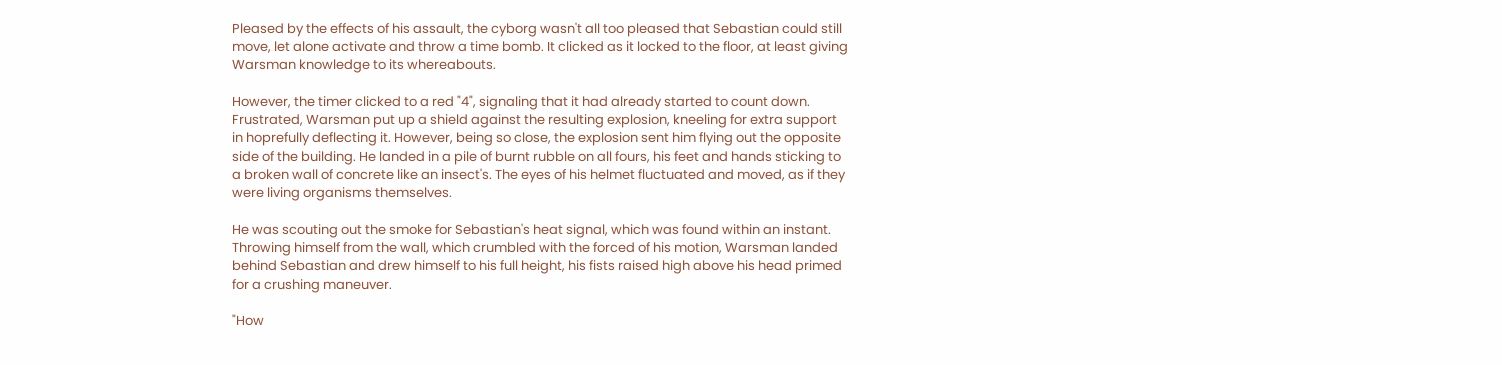Pleased by the effects of his assault, the cyborg wasn't all too pleased that Sebastian could still move, let alone activate and throw a time bomb. It clicked as it locked to the floor, at least giving Warsman knowledge to its whereabouts.

However, the timer clicked to a red "4", signaling that it had already started to count down. Frustrated, Warsman put up a shield against the resulting explosion, kneeling for extra support in hoprefully deflecting it. However, being so close, the explosion sent him flying out the opposite side of the building. He landed in a pile of burnt rubble on all fours, his feet and hands sticking to a broken wall of concrete like an insect's. The eyes of his helmet fluctuated and moved, as if they were living organisms themselves.

He was scouting out the smoke for Sebastian's heat signal, which was found within an instant. Throwing himself from the wall, which crumbled with the forced of his motion, Warsman landed behind Sebastian and drew himself to his full height, his fists raised high above his head primed for a crushing maneuver.

"How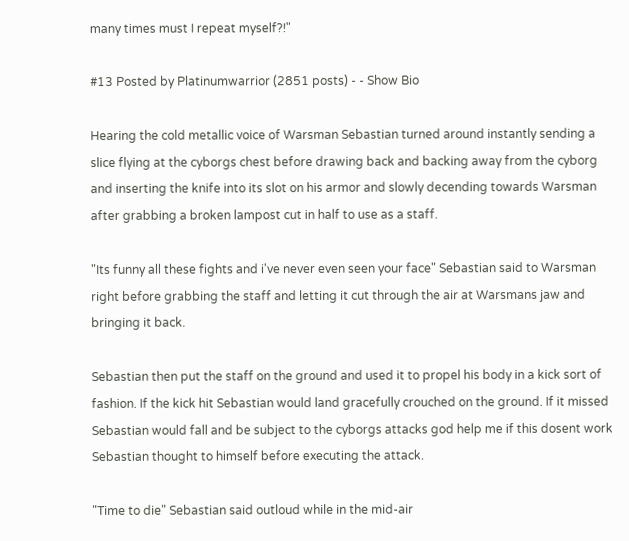many times must I repeat myself?!"

#13 Posted by Platinumwarrior (2851 posts) - - Show Bio

Hearing the cold metallic voice of Warsman Sebastian turned around instantly sending a slice flying at the cyborgs chest before drawing back and backing away from the cyborg and inserting the knife into its slot on his armor and slowly decending towards Warsman after grabbing a broken lampost cut in half to use as a staff.

"Its funny all these fights and i've never even seen your face" Sebastian said to Warsman right before grabbing the staff and letting it cut through the air at Warsmans jaw and bringing it back.

Sebastian then put the staff on the ground and used it to propel his body in a kick sort of fashion. If the kick hit Sebastian would land gracefully crouched on the ground. If it missed Sebastian would fall and be subject to the cyborgs attacks god help me if this dosent work Sebastian thought to himself before executing the attack.

"Time to die" Sebastian said outloud while in the mid-air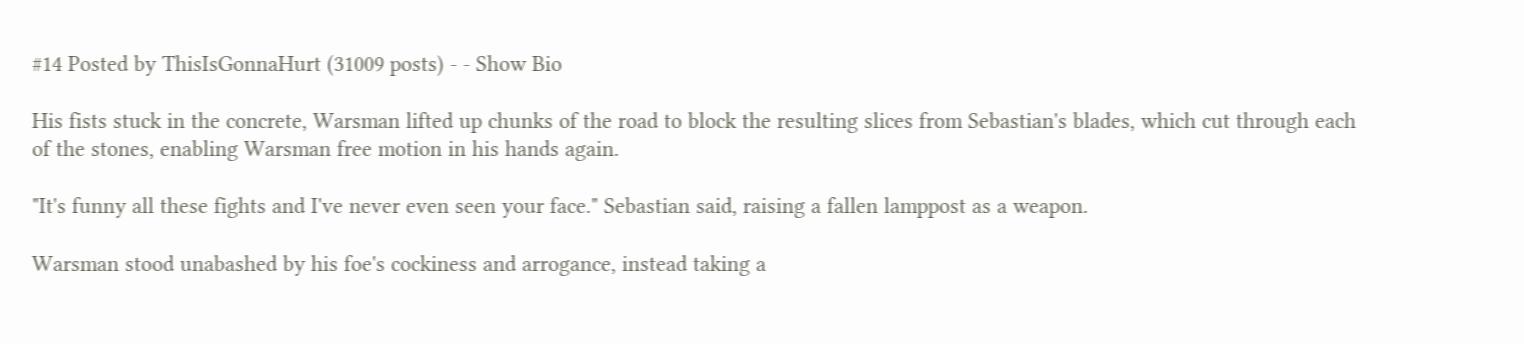#14 Posted by ThisIsGonnaHurt (31009 posts) - - Show Bio

His fists stuck in the concrete, Warsman lifted up chunks of the road to block the resulting slices from Sebastian's blades, which cut through each of the stones, enabling Warsman free motion in his hands again.

"It's funny all these fights and I've never even seen your face." Sebastian said, raising a fallen lamppost as a weapon.

Warsman stood unabashed by his foe's cockiness and arrogance, instead taking a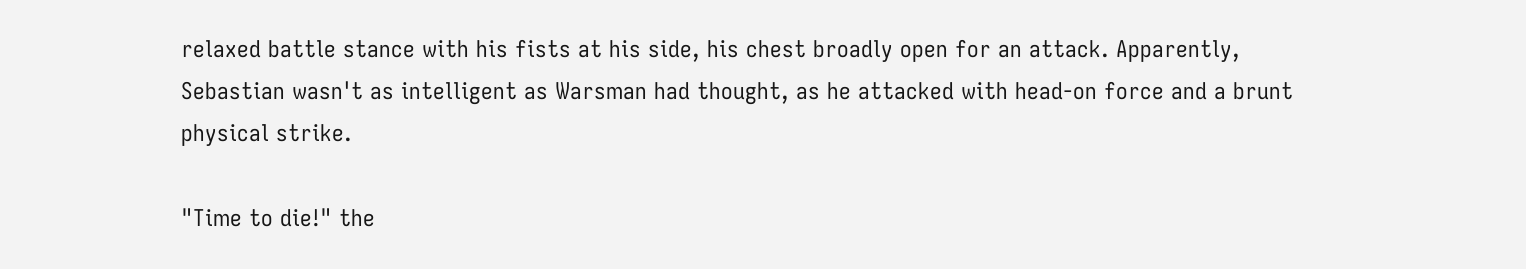relaxed battle stance with his fists at his side, his chest broadly open for an attack. Apparently, Sebastian wasn't as intelligent as Warsman had thought, as he attacked with head-on force and a brunt physical strike.

"Time to die!" the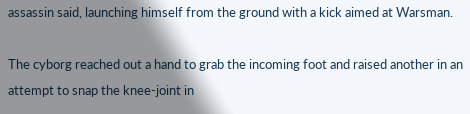assassin said, launching himself from the ground with a kick aimed at Warsman.

The cyborg reached out a hand to grab the incoming foot and raised another in an attempt to snap the knee-joint in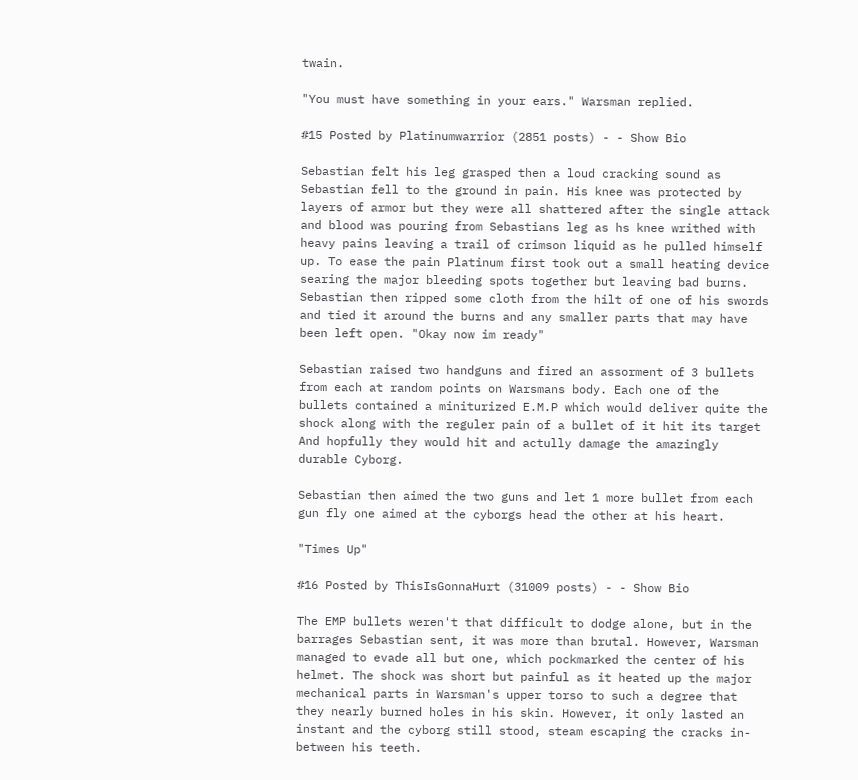twain.

"You must have something in your ears." Warsman replied.

#15 Posted by Platinumwarrior (2851 posts) - - Show Bio

Sebastian felt his leg grasped then a loud cracking sound as Sebastian fell to the ground in pain. His knee was protected by layers of armor but they were all shattered after the single attack and blood was pouring from Sebastians leg as hs knee writhed with heavy pains leaving a trail of crimson liquid as he pulled himself up. To ease the pain Platinum first took out a small heating device searing the major bleeding spots together but leaving bad burns. Sebastian then ripped some cloth from the hilt of one of his swords and tied it around the burns and any smaller parts that may have been left open. "Okay now im ready"

Sebastian raised two handguns and fired an assorment of 3 bullets from each at random points on Warsmans body. Each one of the bullets contained a miniturized E.M.P which would deliver quite the shock along with the reguler pain of a bullet of it hit its target And hopfully they would hit and actully damage the amazingly durable Cyborg.

Sebastian then aimed the two guns and let 1 more bullet from each gun fly one aimed at the cyborgs head the other at his heart.

"Times Up"

#16 Posted by ThisIsGonnaHurt (31009 posts) - - Show Bio

The EMP bullets weren't that difficult to dodge alone, but in the barrages Sebastian sent, it was more than brutal. However, Warsman managed to evade all but one, which pockmarked the center of his helmet. The shock was short but painful as it heated up the major mechanical parts in Warsman's upper torso to such a degree that they nearly burned holes in his skin. However, it only lasted an instant and the cyborg still stood, steam escaping the cracks in-between his teeth.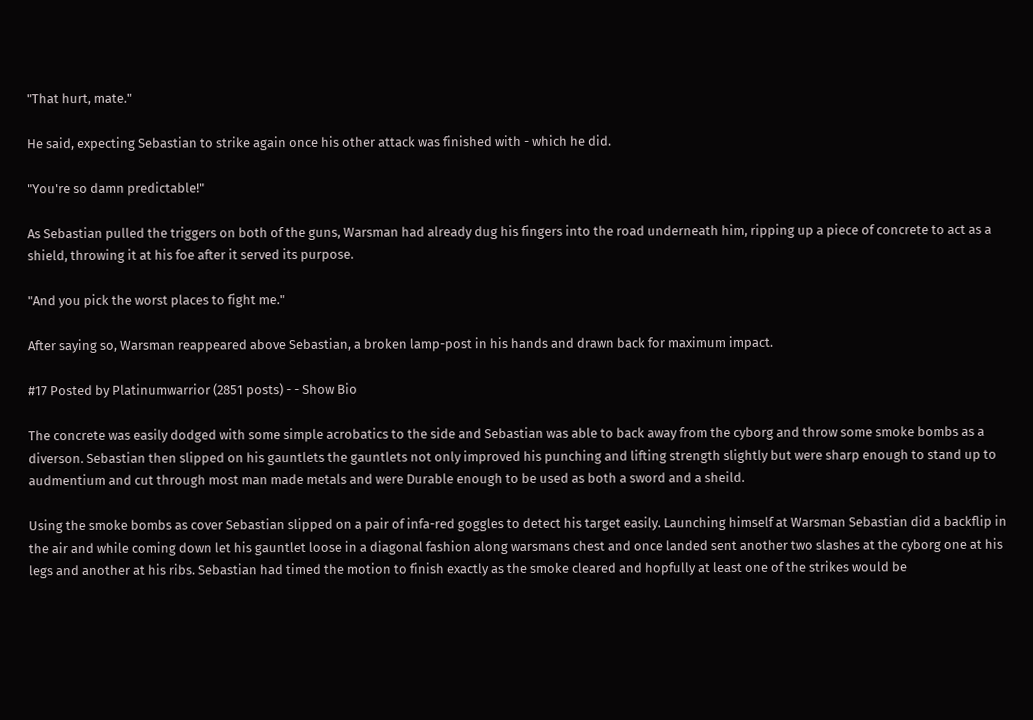"That hurt, mate."

He said, expecting Sebastian to strike again once his other attack was finished with - which he did.

"You're so damn predictable!"

As Sebastian pulled the triggers on both of the guns, Warsman had already dug his fingers into the road underneath him, ripping up a piece of concrete to act as a shield, throwing it at his foe after it served its purpose.

"And you pick the worst places to fight me."

After saying so, Warsman reappeared above Sebastian, a broken lamp-post in his hands and drawn back for maximum impact.

#17 Posted by Platinumwarrior (2851 posts) - - Show Bio

The concrete was easily dodged with some simple acrobatics to the side and Sebastian was able to back away from the cyborg and throw some smoke bombs as a diverson. Sebastian then slipped on his gauntlets the gauntlets not only improved his punching and lifting strength slightly but were sharp enough to stand up to audmentium and cut through most man made metals and were Durable enough to be used as both a sword and a sheild.

Using the smoke bombs as cover Sebastian slipped on a pair of infa-red goggles to detect his target easily. Launching himself at Warsman Sebastian did a backflip in the air and while coming down let his gauntlet loose in a diagonal fashion along warsmans chest and once landed sent another two slashes at the cyborg one at his legs and another at his ribs. Sebastian had timed the motion to finish exactly as the smoke cleared and hopfully at least one of the strikes would be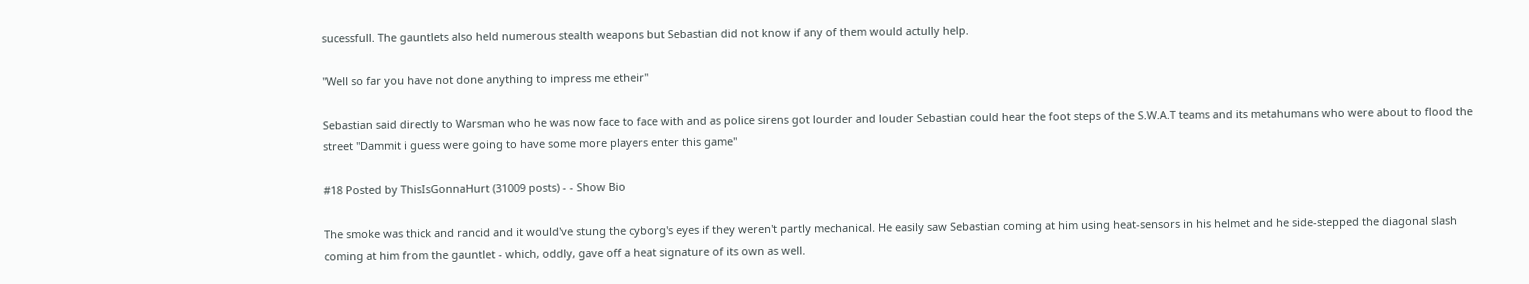sucessfull. The gauntlets also held numerous stealth weapons but Sebastian did not know if any of them would actully help.

"Well so far you have not done anything to impress me etheir"

Sebastian said directly to Warsman who he was now face to face with and as police sirens got lourder and louder Sebastian could hear the foot steps of the S.W.A.T teams and its metahumans who were about to flood the street "Dammit i guess were going to have some more players enter this game"

#18 Posted by ThisIsGonnaHurt (31009 posts) - - Show Bio

The smoke was thick and rancid and it would've stung the cyborg's eyes if they weren't partly mechanical. He easily saw Sebastian coming at him using heat-sensors in his helmet and he side-stepped the diagonal slash coming at him from the gauntlet - which, oddly, gave off a heat signature of its own as well.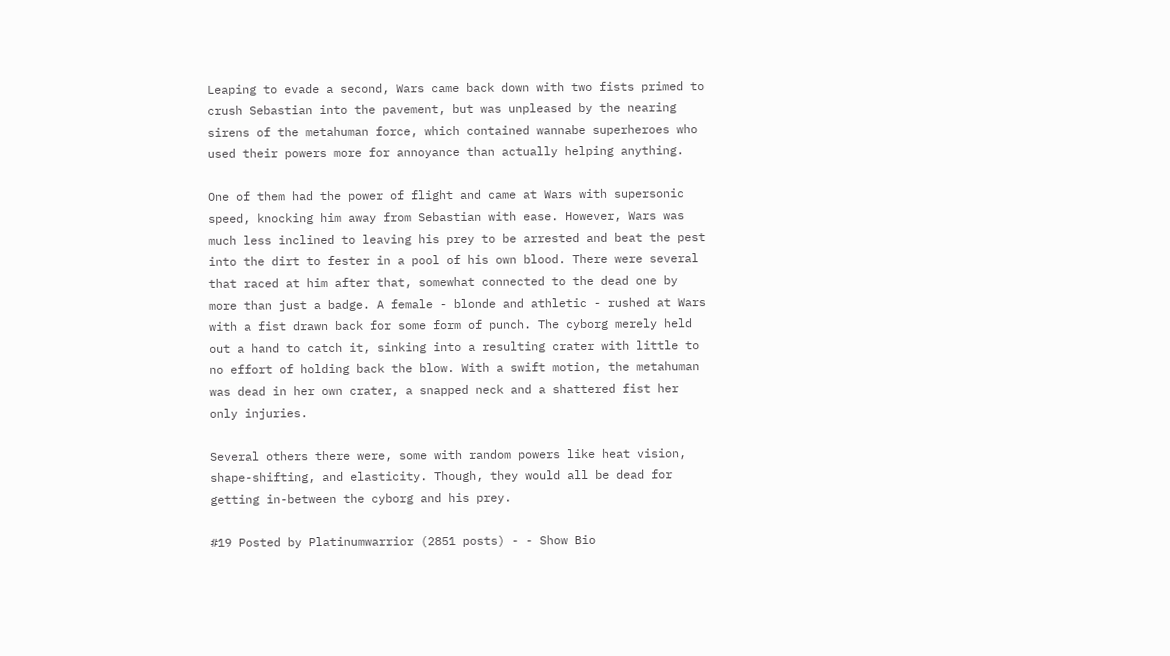Leaping to evade a second, Wars came back down with two fists primed to crush Sebastian into the pavement, but was unpleased by the nearing sirens of the metahuman force, which contained wannabe superheroes who used their powers more for annoyance than actually helping anything.

One of them had the power of flight and came at Wars with supersonic speed, knocking him away from Sebastian with ease. However, Wars was much less inclined to leaving his prey to be arrested and beat the pest into the dirt to fester in a pool of his own blood. There were several that raced at him after that, somewhat connected to the dead one by more than just a badge. A female - blonde and athletic - rushed at Wars with a fist drawn back for some form of punch. The cyborg merely held out a hand to catch it, sinking into a resulting crater with little to no effort of holding back the blow. With a swift motion, the metahuman was dead in her own crater, a snapped neck and a shattered fist her only injuries.

Several others there were, some with random powers like heat vision, shape-shifting, and elasticity. Though, they would all be dead for getting in-between the cyborg and his prey.

#19 Posted by Platinumwarrior (2851 posts) - - Show Bio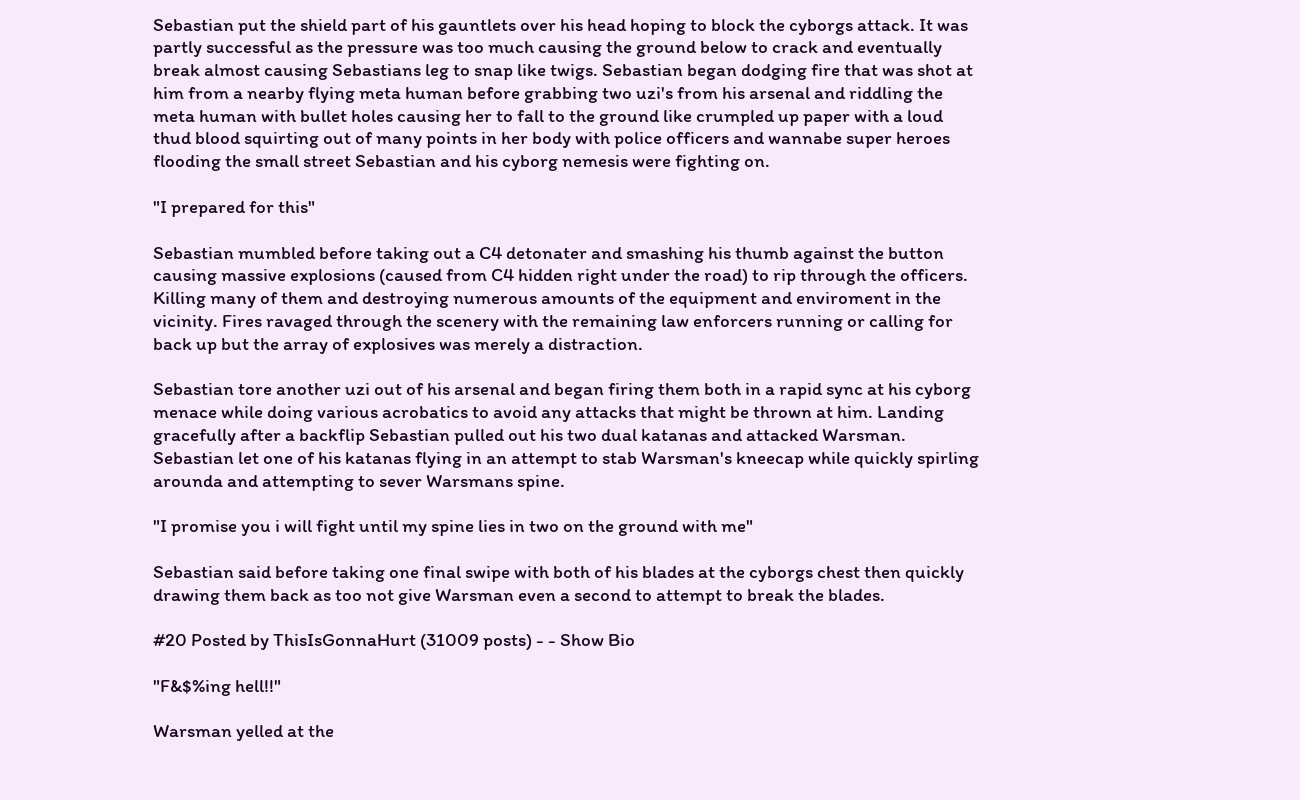Sebastian put the shield part of his gauntlets over his head hoping to block the cyborgs attack. It was partly successful as the pressure was too much causing the ground below to crack and eventually break almost causing Sebastians leg to snap like twigs. Sebastian began dodging fire that was shot at him from a nearby flying meta human before grabbing two uzi's from his arsenal and riddling the meta human with bullet holes causing her to fall to the ground like crumpled up paper with a loud thud blood squirting out of many points in her body with police officers and wannabe super heroes flooding the small street Sebastian and his cyborg nemesis were fighting on.

"I prepared for this"

Sebastian mumbled before taking out a C4 detonater and smashing his thumb against the button causing massive explosions (caused from C4 hidden right under the road) to rip through the officers. Killing many of them and destroying numerous amounts of the equipment and enviroment in the vicinity. Fires ravaged through the scenery with the remaining law enforcers running or calling for back up but the array of explosives was merely a distraction.

Sebastian tore another uzi out of his arsenal and began firing them both in a rapid sync at his cyborg menace while doing various acrobatics to avoid any attacks that might be thrown at him. Landing gracefully after a backflip Sebastian pulled out his two dual katanas and attacked Warsman. Sebastian let one of his katanas flying in an attempt to stab Warsman's kneecap while quickly spirling arounda and attempting to sever Warsmans spine.

"I promise you i will fight until my spine lies in two on the ground with me"

Sebastian said before taking one final swipe with both of his blades at the cyborgs chest then quickly drawing them back as too not give Warsman even a second to attempt to break the blades.

#20 Posted by ThisIsGonnaHurt (31009 posts) - - Show Bio

"F&$%ing hell!!"

Warsman yelled at the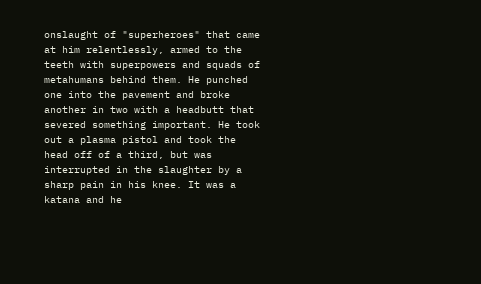onslaught of "superheroes" that came at him relentlessly, armed to the teeth with superpowers and squads of metahumans behind them. He punched one into the pavement and broke another in two with a headbutt that severed something important. He took out a plasma pistol and took the head off of a third, but was interrupted in the slaughter by a sharp pain in his knee. It was a katana and he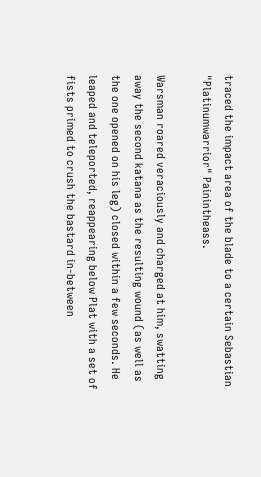traced the impact area of the blade to a certain Sebastian "Platinumwarrior" Painintheass.

Warsman roared veraciously and charged at him, swatting away the second katana as the resulting wound (as well as the one opened on his leg) closed within a few seconds. He leaped and teleported, reappearing below Plat with a set of fists primed to crush the bastard in-between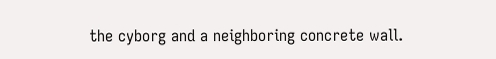the cyborg and a neighboring concrete wall.